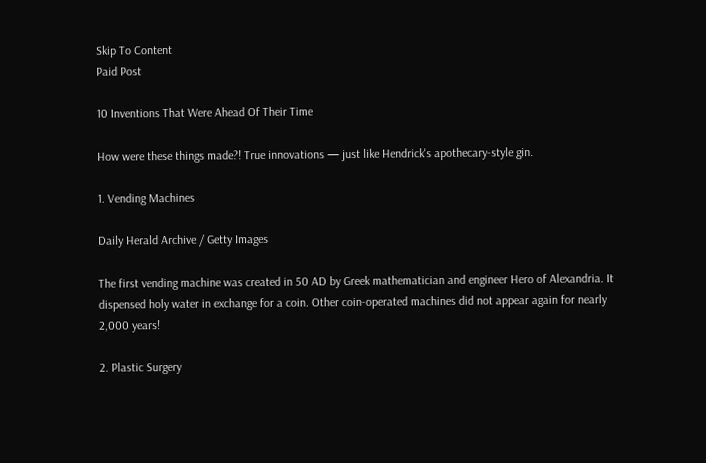Skip To Content
Paid Post

10 Inventions That Were Ahead Of Their Time

How were these things made?! True innovations — just like Hendrick's apothecary-style gin.

1. Vending Machines

Daily Herald Archive / Getty Images

The first vending machine was created in 50 AD by Greek mathematician and engineer Hero of Alexandria. It dispensed holy water in exchange for a coin. Other coin-operated machines did not appear again for nearly 2,000 years!

2. Plastic Surgery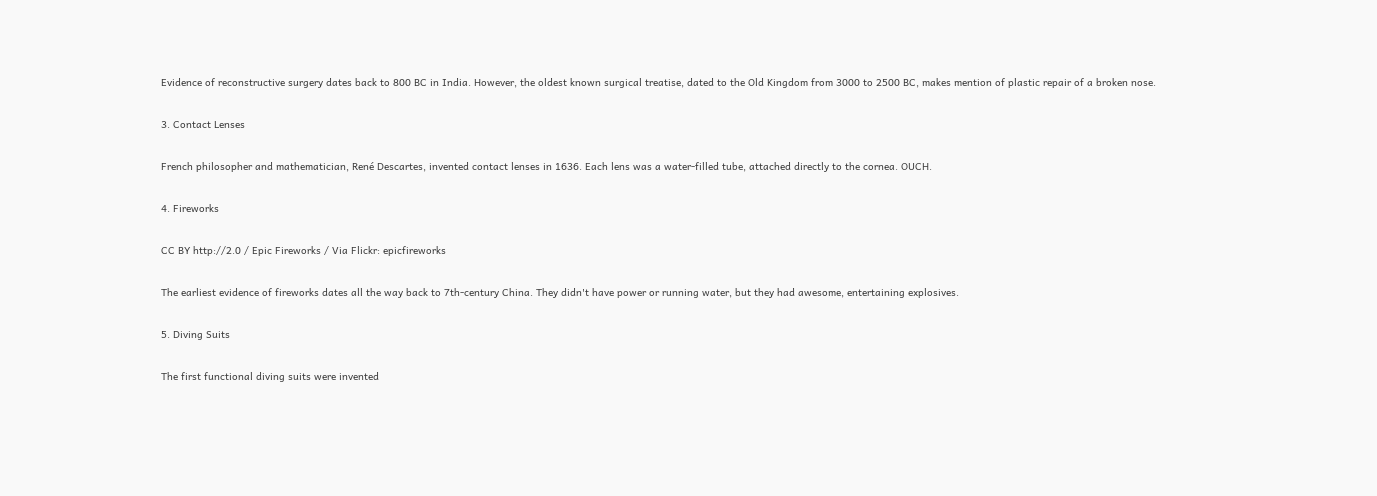Evidence of reconstructive surgery dates back to 800 BC in India. However, the oldest known surgical treatise, dated to the Old Kingdom from 3000 to 2500 BC, makes mention of plastic repair of a broken nose.

3. Contact Lenses

French philosopher and mathematician, René Descartes, invented contact lenses in 1636. Each lens was a water-filled tube, attached directly to the cornea. OUCH.

4. Fireworks

CC BY http://2.0 / Epic Fireworks / Via Flickr: epicfireworks

The earliest evidence of fireworks dates all the way back to 7th-century China. They didn't have power or running water, but they had awesome, entertaining explosives.

5. Diving Suits

The first functional diving suits were invented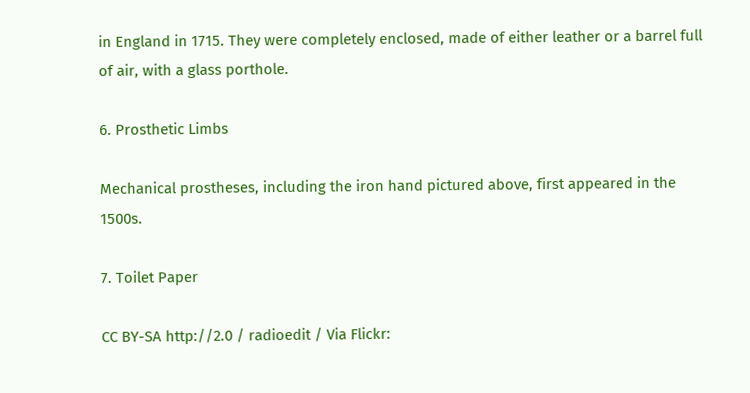in England in 1715. They were completely enclosed, made of either leather or a barrel full of air, with a glass porthole.

6. Prosthetic Limbs

Mechanical prostheses, including the iron hand pictured above, first appeared in the 1500s.

7. Toilet Paper

CC BY-SA http://2.0 / radioedit / Via Flickr: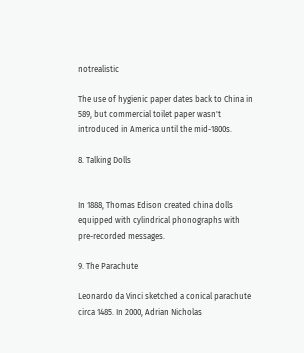notrealistic

The use of hygienic paper dates back to China in 589, but commercial toilet paper wasn't introduced in America until the mid-1800s.

8. Talking Dolls


In 1888, Thomas Edison created china dolls equipped with cylindrical phonographs with pre-recorded messages.

9. The Parachute

Leonardo da Vinci sketched a conical parachute circa 1485. In 2000, Adrian Nicholas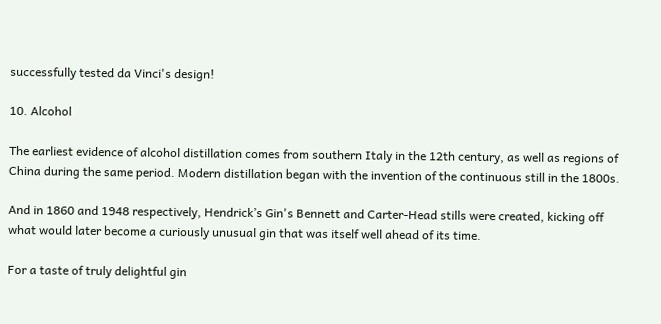successfully tested da Vinci's design!

10. Alcohol

The earliest evidence of alcohol distillation comes from southern Italy in the 12th century, as well as regions of China during the same period. Modern distillation began with the invention of the continuous still in the 1800s.

And in 1860 and 1948 respectively, Hendrick’s Gin's Bennett and Carter-Head stills were created, kicking off what would later become a curiously unusual gin that was itself well ahead of its time.

For a taste of truly delightful gin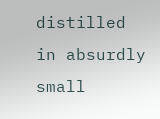distilled in absurdly small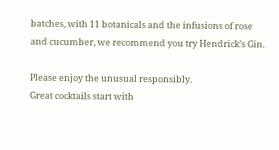batches, with 11 botanicals and the infusions of rose and cucumber, we recommend you try Hendrick’s Gin.

Please enjoy the unusual responsibly.
Great cocktails start with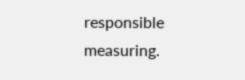responsible measuring.